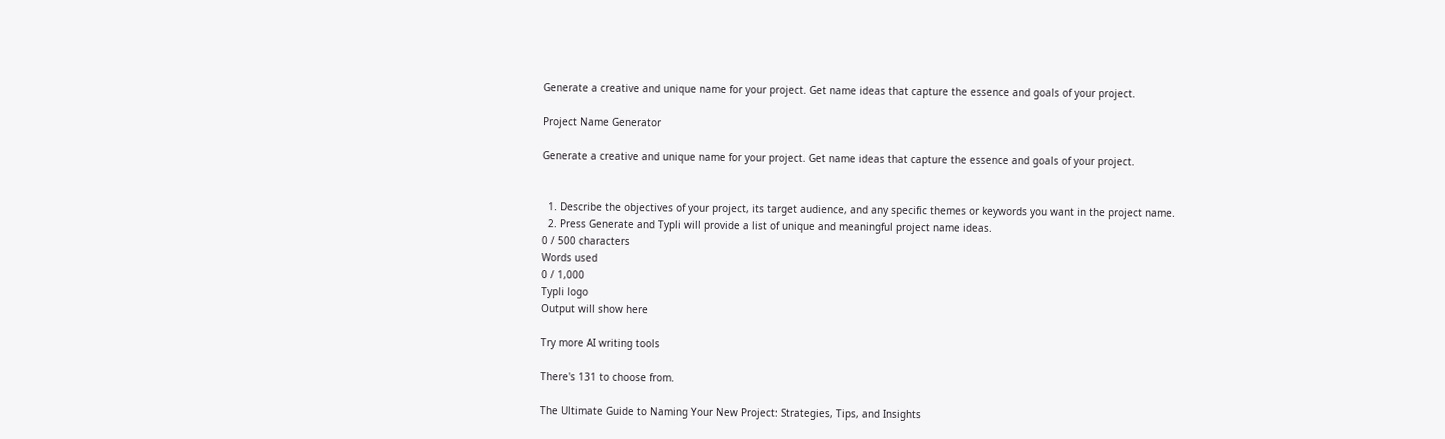Generate a creative and unique name for your project. Get name ideas that capture the essence and goals of your project.

Project Name Generator

Generate a creative and unique name for your project. Get name ideas that capture the essence and goals of your project.


  1. Describe the objectives of your project, its target audience, and any specific themes or keywords you want in the project name.
  2. Press Generate and Typli will provide a list of unique and meaningful project name ideas.
0 / 500 characters
Words used
0 / 1,000
Typli logo
Output will show here

Try more AI writing tools

There's 131 to choose from.

The Ultimate Guide to Naming Your New Project: Strategies, Tips, and Insights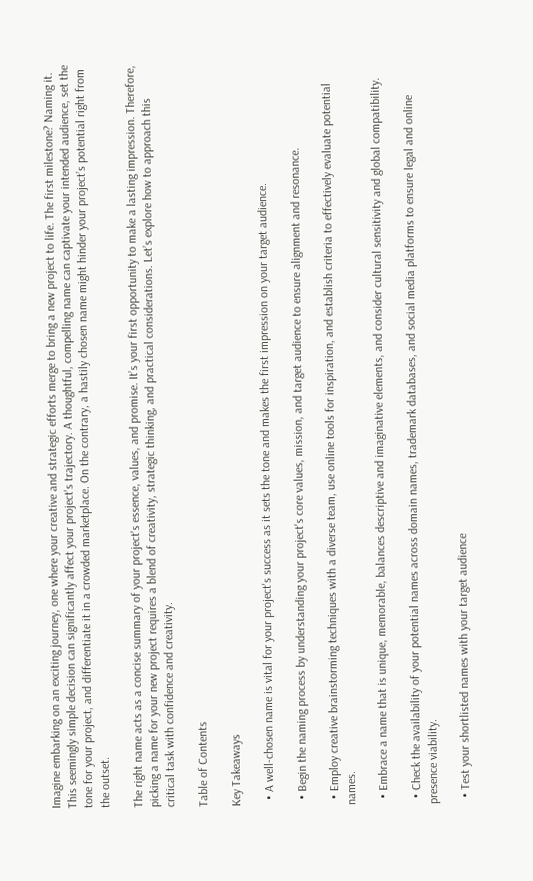Imagine embarking on an exciting journey, one where your creative and strategic efforts merge to bring a new project to life. The first milestone? Naming it. This seemingly simple decision can significantly affect your project's trajectory. A thoughtful, compelling name can captivate your intended audience, set the tone for your project, and differentiate it in a crowded marketplace. On the contrary, a hastily chosen name might hinder your project’s potential right from the outset.

The right name acts as a concise summary of your project's essence, values, and promise. It’s your first opportunity to make a lasting impression. Therefore, picking a name for your new project requires a blend of creativity, strategic thinking, and practical considerations. Let’s explore how to approach this critical task with confidence and creativity.

Table of Contents

Key Takeaways

  • A well-chosen name is vital for your project's success as it sets the tone and makes the first impression on your target audience.

  • Begin the naming process by understanding your project's core values, mission, and target audience to ensure alignment and resonance.

  • Employ creative brainstorming techniques with a diverse team, use online tools for inspiration, and establish criteria to effectively evaluate potential names.

  • Embrace a name that is unique, memorable, balances descriptive and imaginative elements, and consider cultural sensitivity and global compatibility.

  • Check the availability of your potential names across domain names, trademark databases, and social media platforms to ensure legal and online presence viability.

  • Test your shortlisted names with your target audience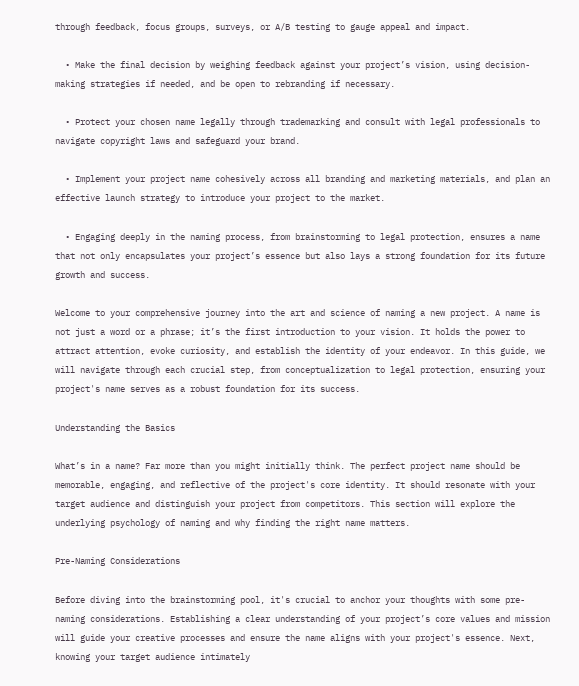through feedback, focus groups, surveys, or A/B testing to gauge appeal and impact.

  • Make the final decision by weighing feedback against your project’s vision, using decision-making strategies if needed, and be open to rebranding if necessary.

  • Protect your chosen name legally through trademarking and consult with legal professionals to navigate copyright laws and safeguard your brand.

  • Implement your project name cohesively across all branding and marketing materials, and plan an effective launch strategy to introduce your project to the market.

  • Engaging deeply in the naming process, from brainstorming to legal protection, ensures a name that not only encapsulates your project’s essence but also lays a strong foundation for its future growth and success.

Welcome to your comprehensive journey into the art and science of naming a new project. A name is not just a word or a phrase; it’s the first introduction to your vision. It holds the power to attract attention, evoke curiosity, and establish the identity of your endeavor. In this guide, we will navigate through each crucial step, from conceptualization to legal protection, ensuring your project's name serves as a robust foundation for its success.

Understanding the Basics

What’s in a name? Far more than you might initially think. The perfect project name should be memorable, engaging, and reflective of the project's core identity. It should resonate with your target audience and distinguish your project from competitors. This section will explore the underlying psychology of naming and why finding the right name matters.

Pre-Naming Considerations

Before diving into the brainstorming pool, it's crucial to anchor your thoughts with some pre-naming considerations. Establishing a clear understanding of your project’s core values and mission will guide your creative processes and ensure the name aligns with your project's essence. Next, knowing your target audience intimately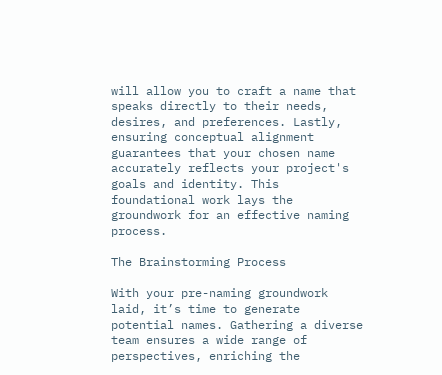will allow you to craft a name that speaks directly to their needs, desires, and preferences. Lastly, ensuring conceptual alignment guarantees that your chosen name accurately reflects your project's goals and identity. This foundational work lays the groundwork for an effective naming process.

The Brainstorming Process

With your pre-naming groundwork laid, it’s time to generate potential names. Gathering a diverse team ensures a wide range of perspectives, enriching the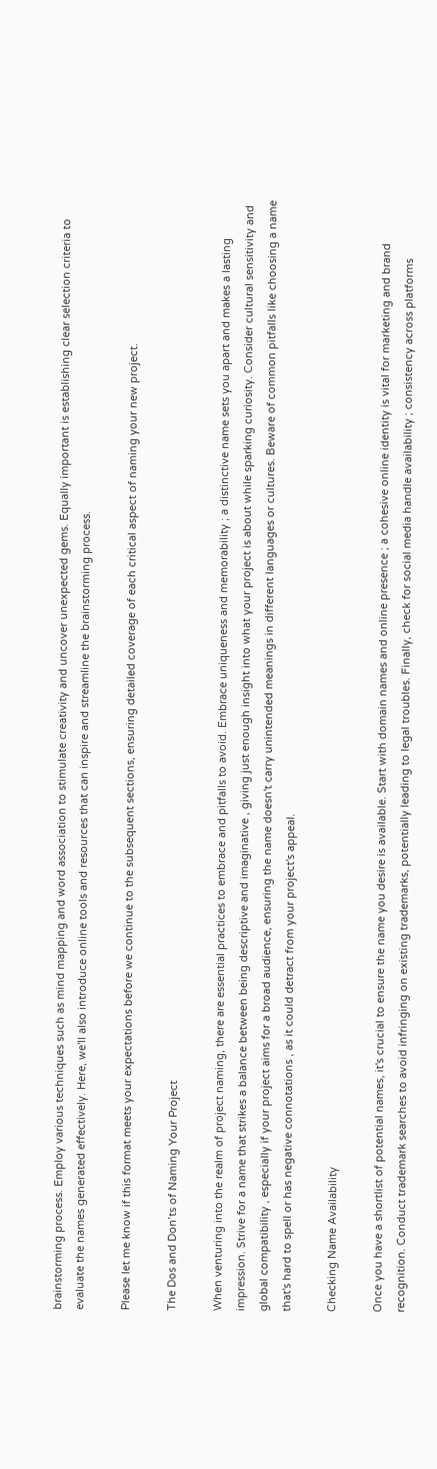brainstorming process. Employ various techniques such as mind mapping and word association to stimulate creativity and uncover unexpected gems. Equally important is establishing clear selection criteria to evaluate the names generated effectively. Here, we'll also introduce online tools and resources that can inspire and streamline the brainstorming process.

Please let me know if this format meets your expectations before we continue to the subsequent sections, ensuring detailed coverage of each critical aspect of naming your new project.

The Dos and Don’ts of Naming Your Project

When venturing into the realm of project naming, there are essential practices to embrace and pitfalls to avoid. Embrace uniqueness and memorability ; a distinctive name sets you apart and makes a lasting impression. Strive for a name that strikes a balance between being descriptive and imaginative , giving just enough insight into what your project is about while sparking curiosity. Consider cultural sensitivity and global compatibility , especially if your project aims for a broad audience, ensuring the name doesn't carry unintended meanings in different languages or cultures. Beware of common pitfalls like choosing a name that's hard to spell or has negative connotations , as it could detract from your project's appeal.

Checking Name Availability

Once you have a shortlist of potential names, it's crucial to ensure the name you desire is available. Start with domain names and online presence ; a cohesive online identity is vital for marketing and brand recognition. Conduct trademark searches to avoid infringing on existing trademarks, potentially leading to legal troubles. Finally, check for social media handle availability ; consistency across platforms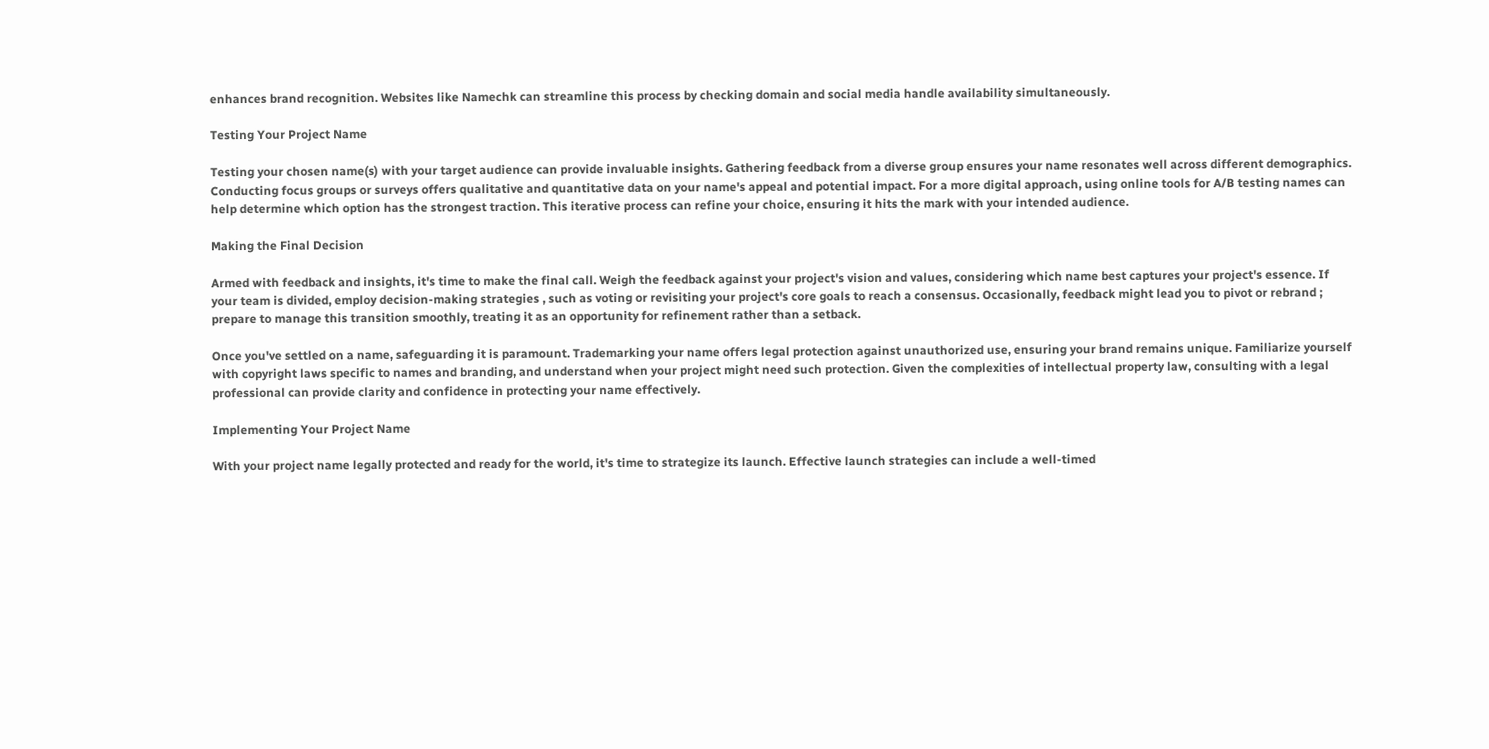enhances brand recognition. Websites like Namechk can streamline this process by checking domain and social media handle availability simultaneously.

Testing Your Project Name

Testing your chosen name(s) with your target audience can provide invaluable insights. Gathering feedback from a diverse group ensures your name resonates well across different demographics. Conducting focus groups or surveys offers qualitative and quantitative data on your name's appeal and potential impact. For a more digital approach, using online tools for A/B testing names can help determine which option has the strongest traction. This iterative process can refine your choice, ensuring it hits the mark with your intended audience.

Making the Final Decision

Armed with feedback and insights, it's time to make the final call. Weigh the feedback against your project's vision and values, considering which name best captures your project's essence. If your team is divided, employ decision-making strategies , such as voting or revisiting your project's core goals to reach a consensus. Occasionally, feedback might lead you to pivot or rebrand ; prepare to manage this transition smoothly, treating it as an opportunity for refinement rather than a setback.

Once you've settled on a name, safeguarding it is paramount. Trademarking your name offers legal protection against unauthorized use, ensuring your brand remains unique. Familiarize yourself with copyright laws specific to names and branding, and understand when your project might need such protection. Given the complexities of intellectual property law, consulting with a legal professional can provide clarity and confidence in protecting your name effectively.

Implementing Your Project Name

With your project name legally protected and ready for the world, it's time to strategize its launch. Effective launch strategies can include a well-timed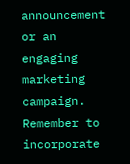announcement or an engaging marketing campaign. Remember to incorporate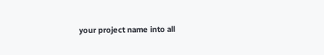your project name into all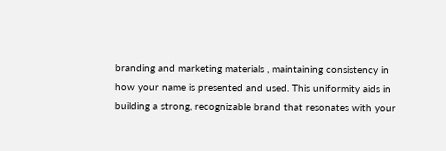branding and marketing materials , maintaining consistency in how your name is presented and used. This uniformity aids in building a strong, recognizable brand that resonates with your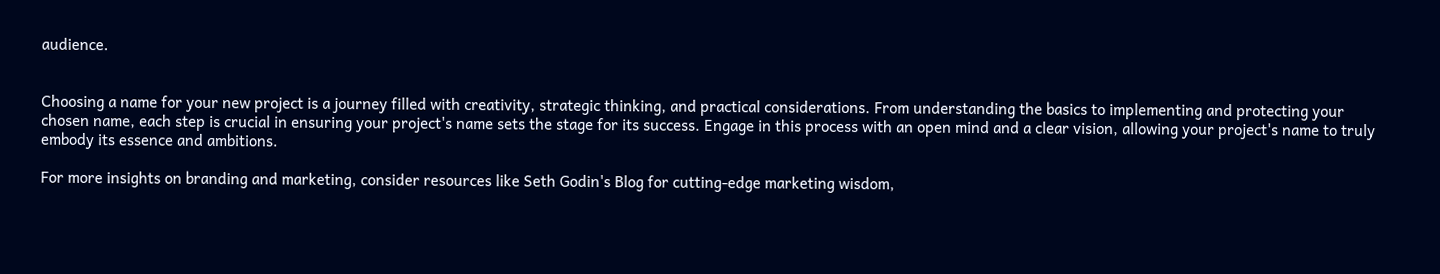audience.


Choosing a name for your new project is a journey filled with creativity, strategic thinking, and practical considerations. From understanding the basics to implementing and protecting your chosen name, each step is crucial in ensuring your project's name sets the stage for its success. Engage in this process with an open mind and a clear vision, allowing your project's name to truly embody its essence and ambitions.

For more insights on branding and marketing, consider resources like Seth Godin's Blog for cutting-edge marketing wisdom,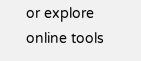or explore online tools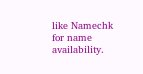like Namechk for name availability.